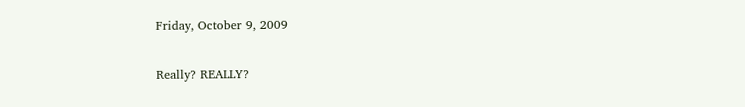Friday, October 9, 2009

Really? REALLY?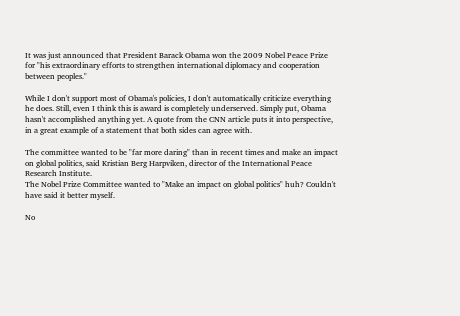It was just announced that President Barack Obama won the 2009 Nobel Peace Prize for "his extraordinary efforts to strengthen international diplomacy and cooperation between peoples."

While I don't support most of Obama's policies, I don't automatically criticize everything he does. Still, even I think this is award is completely underserved. Simply put, Obama hasn't accomplished anything yet. A quote from the CNN article puts it into perspective, in a great example of a statement that both sides can agree with.

The committee wanted to be "far more daring" than in recent times and make an impact on global politics, said Kristian Berg Harpviken, director of the International Peace Research Institute.
The Nobel Prize Committee wanted to "Make an impact on global politics" huh? Couldn't have said it better myself.

No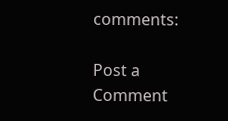comments:

Post a Comment